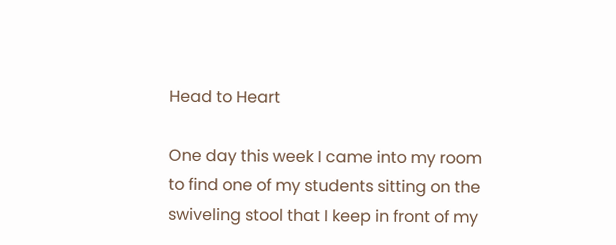Head to Heart

One day this week I came into my room to find one of my students sitting on the swiveling stool that I keep in front of my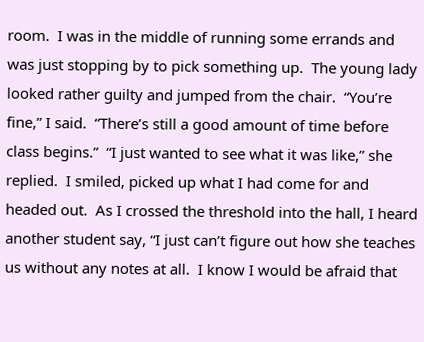room.  I was in the middle of running some errands and was just stopping by to pick something up.  The young lady looked rather guilty and jumped from the chair.  “You’re fine,” I said.  “There’s still a good amount of time before class begins.”  “I just wanted to see what it was like,” she replied.  I smiled, picked up what I had come for and headed out.  As I crossed the threshold into the hall, I heard another student say, “I just can’t figure out how she teaches us without any notes at all.  I know I would be afraid that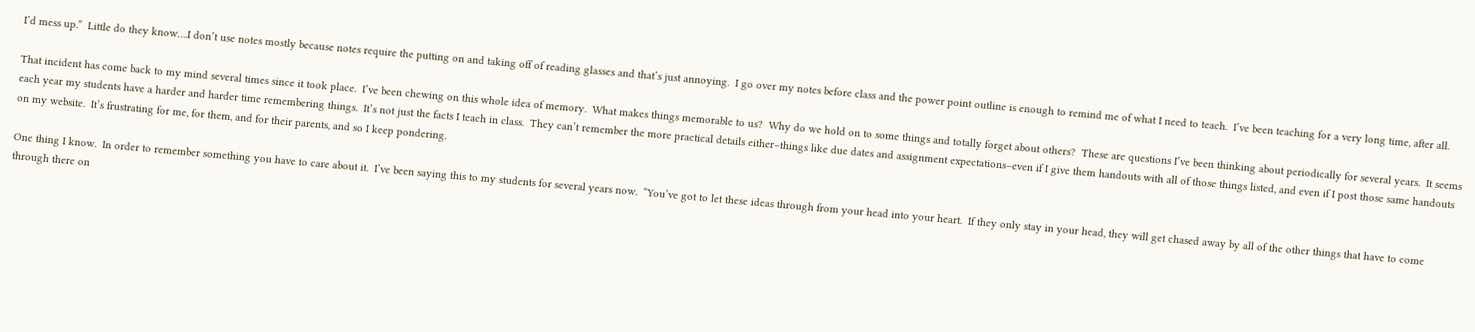I’d mess up.”  Little do they know….I don’t use notes mostly because notes require the putting on and taking off of reading glasses and that’s just annoying.  I go over my notes before class and the power point outline is enough to remind me of what I need to teach.  I’ve been teaching for a very long time, after all.

That incident has come back to my mind several times since it took place.  I’ve been chewing on this whole idea of memory.  What makes things memorable to us?  Why do we hold on to some things and totally forget about others?  These are questions I’ve been thinking about periodically for several years.  It seems each year my students have a harder and harder time remembering things.  It’s not just the facts I teach in class.  They can’t remember the more practical details either–things like due dates and assignment expectations–even if I give them handouts with all of those things listed, and even if I post those same handouts on my website.  It’s frustrating for me, for them, and for their parents, and so I keep pondering.

One thing I know.  In order to remember something you have to care about it.  I’ve been saying this to my students for several years now.  “You’ve got to let these ideas through from your head into your heart.  If they only stay in your head, they will get chased away by all of the other things that have to come through there on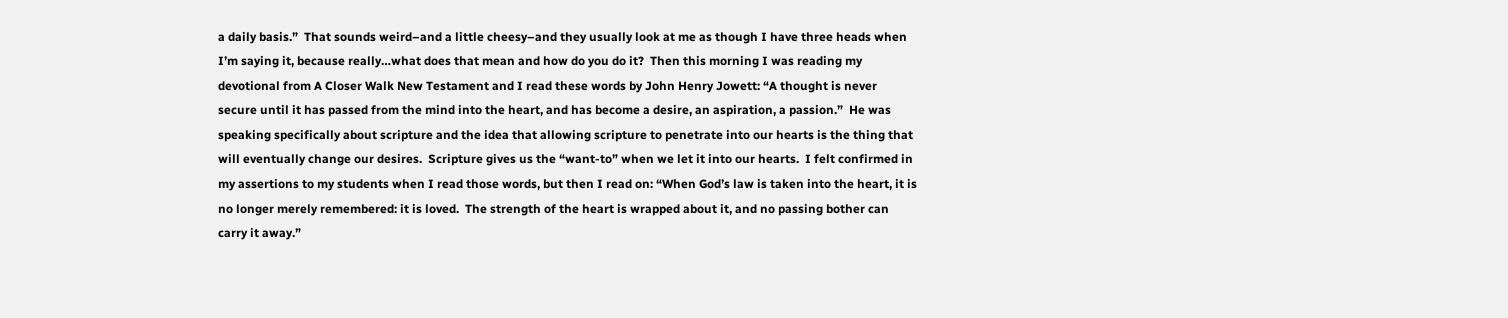a daily basis.”  That sounds weird–and a little cheesy–and they usually look at me as though I have three heads when I’m saying it, because really…what does that mean and how do you do it?  Then this morning I was reading my devotional from A Closer Walk New Testament and I read these words by John Henry Jowett: “A thought is never secure until it has passed from the mind into the heart, and has become a desire, an aspiration, a passion.”  He was speaking specifically about scripture and the idea that allowing scripture to penetrate into our hearts is the thing that will eventually change our desires.  Scripture gives us the “want-to” when we let it into our hearts.  I felt confirmed in my assertions to my students when I read those words, but then I read on: “When God’s law is taken into the heart, it is no longer merely remembered: it is loved.  The strength of the heart is wrapped about it, and no passing bother can carry it away.”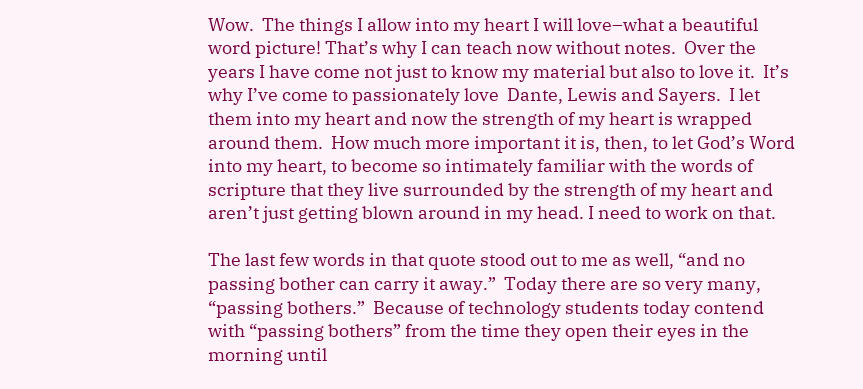Wow.  The things I allow into my heart I will love–what a beautiful word picture! That’s why I can teach now without notes.  Over the years I have come not just to know my material but also to love it.  It’s why I’ve come to passionately love  Dante, Lewis and Sayers.  I let them into my heart and now the strength of my heart is wrapped around them.  How much more important it is, then, to let God’s Word into my heart, to become so intimately familiar with the words of scripture that they live surrounded by the strength of my heart and aren’t just getting blown around in my head. I need to work on that.

The last few words in that quote stood out to me as well, “and no passing bother can carry it away.”  Today there are so very many, “passing bothers.”  Because of technology students today contend with “passing bothers” from the time they open their eyes in the morning until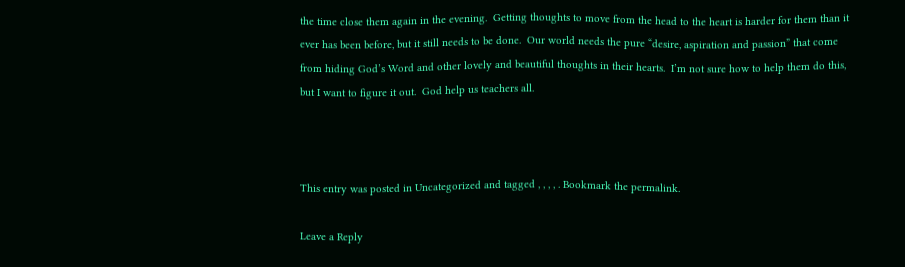the time close them again in the evening.  Getting thoughts to move from the head to the heart is harder for them than it ever has been before, but it still needs to be done.  Our world needs the pure “desire, aspiration and passion” that come from hiding God’s Word and other lovely and beautiful thoughts in their hearts.  I’m not sure how to help them do this, but I want to figure it out.  God help us teachers all.



This entry was posted in Uncategorized and tagged , , , , . Bookmark the permalink.

Leave a Reply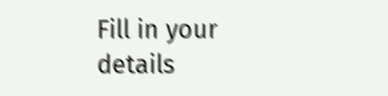Fill in your details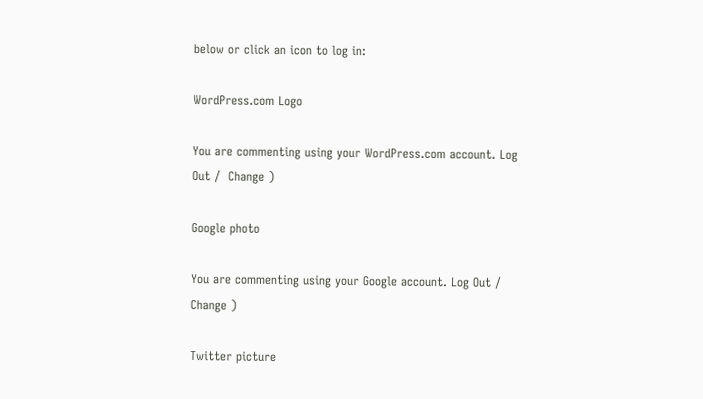below or click an icon to log in:

WordPress.com Logo

You are commenting using your WordPress.com account. Log Out /  Change )

Google photo

You are commenting using your Google account. Log Out /  Change )

Twitter picture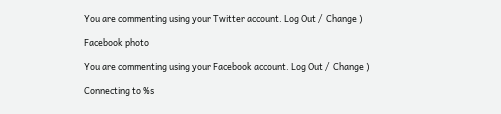You are commenting using your Twitter account. Log Out /  Change )

Facebook photo

You are commenting using your Facebook account. Log Out /  Change )

Connecting to %s